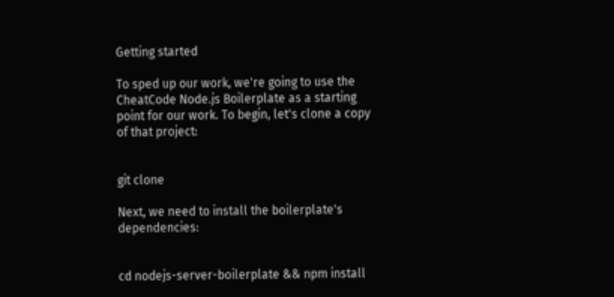Getting started

To sped up our work, we're going to use the CheatCode Node.js Boilerplate as a starting point for our work. To begin, let's clone a copy of that project:


git clone

Next, we need to install the boilerplate's dependencies:


cd nodejs-server-boilerplate && npm install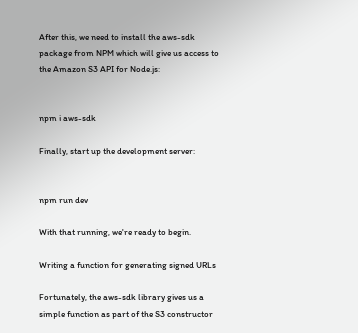After this, we need to install the aws-sdk package from NPM which will give us access to the Amazon S3 API for Node.js:


npm i aws-sdk

Finally, start up the development server:


npm run dev

With that running, we're ready to begin.

Writing a function for generating signed URLs

Fortunately, the aws-sdk library gives us a simple function as part of the S3 constructor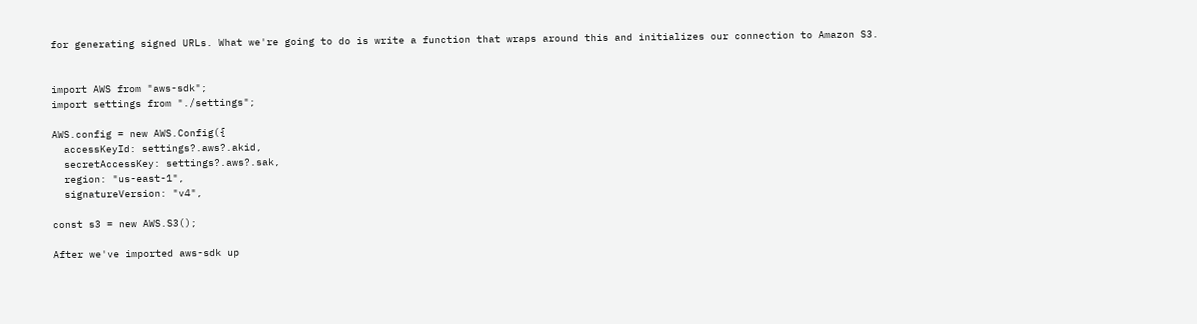for generating signed URLs. What we're going to do is write a function that wraps around this and initializes our connection to Amazon S3.


import AWS from "aws-sdk";
import settings from "./settings";

AWS.config = new AWS.Config({
  accessKeyId: settings?.aws?.akid,
  secretAccessKey: settings?.aws?.sak,
  region: "us-east-1",
  signatureVersion: "v4",

const s3 = new AWS.S3();

After we've imported aws-sdk up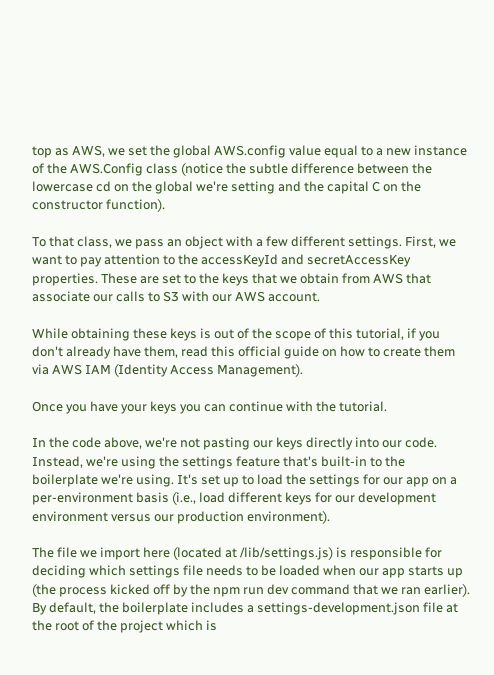top as AWS, we set the global AWS.config value equal to a new instance of the AWS.Config class (notice the subtle difference between the lowercase cd on the global we're setting and the capital C on the constructor function).

To that class, we pass an object with a few different settings. First, we want to pay attention to the accessKeyId and secretAccessKey properties. These are set to the keys that we obtain from AWS that associate our calls to S3 with our AWS account.

While obtaining these keys is out of the scope of this tutorial, if you don't already have them, read this official guide on how to create them via AWS IAM (Identity Access Management).

Once you have your keys you can continue with the tutorial.

In the code above, we're not pasting our keys directly into our code. Instead, we're using the settings feature that's built-in to the boilerplate we're using. It's set up to load the settings for our app on a per-environment basis (i.e., load different keys for our development environment versus our production environment).

The file we import here (located at /lib/settings.js) is responsible for deciding which settings file needs to be loaded when our app starts up (the process kicked off by the npm run dev command that we ran earlier). By default, the boilerplate includes a settings-development.json file at the root of the project which is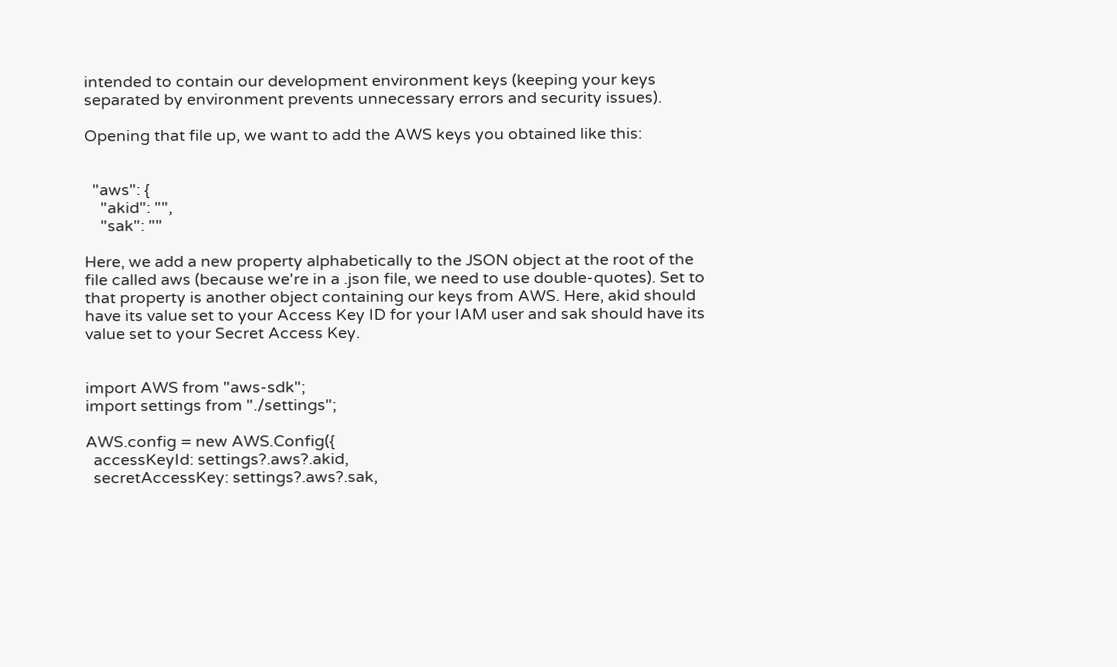intended to contain our development environment keys (keeping your keys separated by environment prevents unnecessary errors and security issues).

Opening that file up, we want to add the AWS keys you obtained like this:


  "aws": {
    "akid": "",
    "sak": ""

Here, we add a new property alphabetically to the JSON object at the root of the file called aws (because we're in a .json file, we need to use double-quotes). Set to that property is another object containing our keys from AWS. Here, akid should have its value set to your Access Key ID for your IAM user and sak should have its value set to your Secret Access Key.


import AWS from "aws-sdk";
import settings from "./settings";

AWS.config = new AWS.Config({
  accessKeyId: settings?.aws?.akid,
  secretAccessKey: settings?.aws?.sak,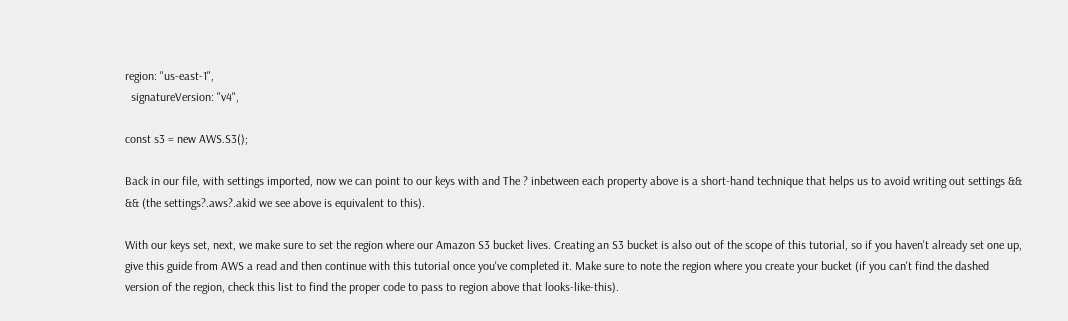region: "us-east-1",
  signatureVersion: "v4",

const s3 = new AWS.S3();

Back in our file, with settings imported, now we can point to our keys with and The ? inbetween each property above is a short-hand technique that helps us to avoid writing out settings && && (the settings?.aws?.akid we see above is equivalent to this).

With our keys set, next, we make sure to set the region where our Amazon S3 bucket lives. Creating an S3 bucket is also out of the scope of this tutorial, so if you haven't already set one up, give this guide from AWS a read and then continue with this tutorial once you've completed it. Make sure to note the region where you create your bucket (if you can't find the dashed version of the region, check this list to find the proper code to pass to region above that looks-like-this).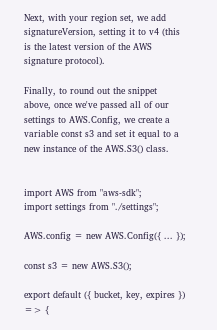Next, with your region set, we add signatureVersion, setting it to v4 (this is the latest version of the AWS signature protocol).

Finally, to round out the snippet above, once we've passed all of our settings to AWS.Config, we create a variable const s3 and set it equal to a new instance of the AWS.S3() class.


import AWS from "aws-sdk";
import settings from "./settings";

AWS.config = new AWS.Config({ ... });

const s3 = new AWS.S3();

export default ({ bucket, key, expires }) => {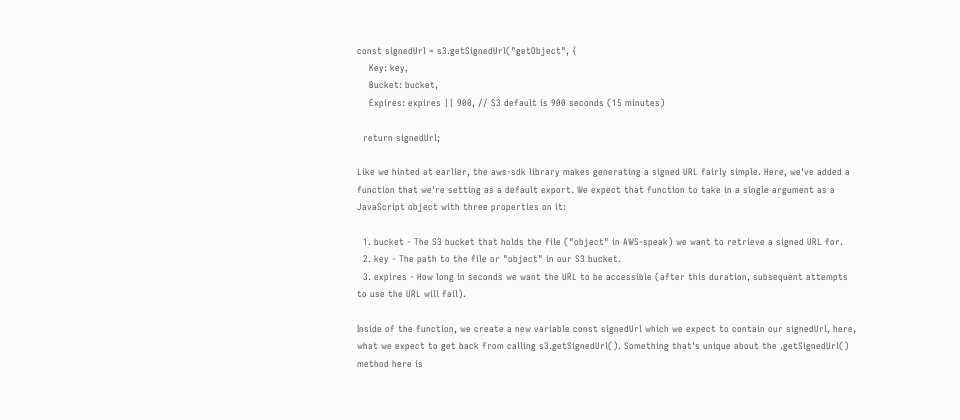const signedUrl = s3.getSignedUrl("getObject", {
    Key: key,
    Bucket: bucket,
    Expires: expires || 900, // S3 default is 900 seconds (15 minutes)

  return signedUrl;

Like we hinted at earlier, the aws-sdk library makes generating a signed URL fairly simple. Here, we've added a function that we're setting as a default export. We expect that function to take in a single argument as a JavaScript object with three properties on it:

  1. bucket - The S3 bucket that holds the file ("object" in AWS-speak) we want to retrieve a signed URL for.
  2. key - The path to the file or "object" in our S3 bucket.
  3. expires - How long in seconds we want the URL to be accessible (after this duration, subsequent attempts to use the URL will fail).

Inside of the function, we create a new variable const signedUrl which we expect to contain our signedUrl, here, what we expect to get back from calling s3.getSignedUrl(). Something that's unique about the .getSignedUrl() method here is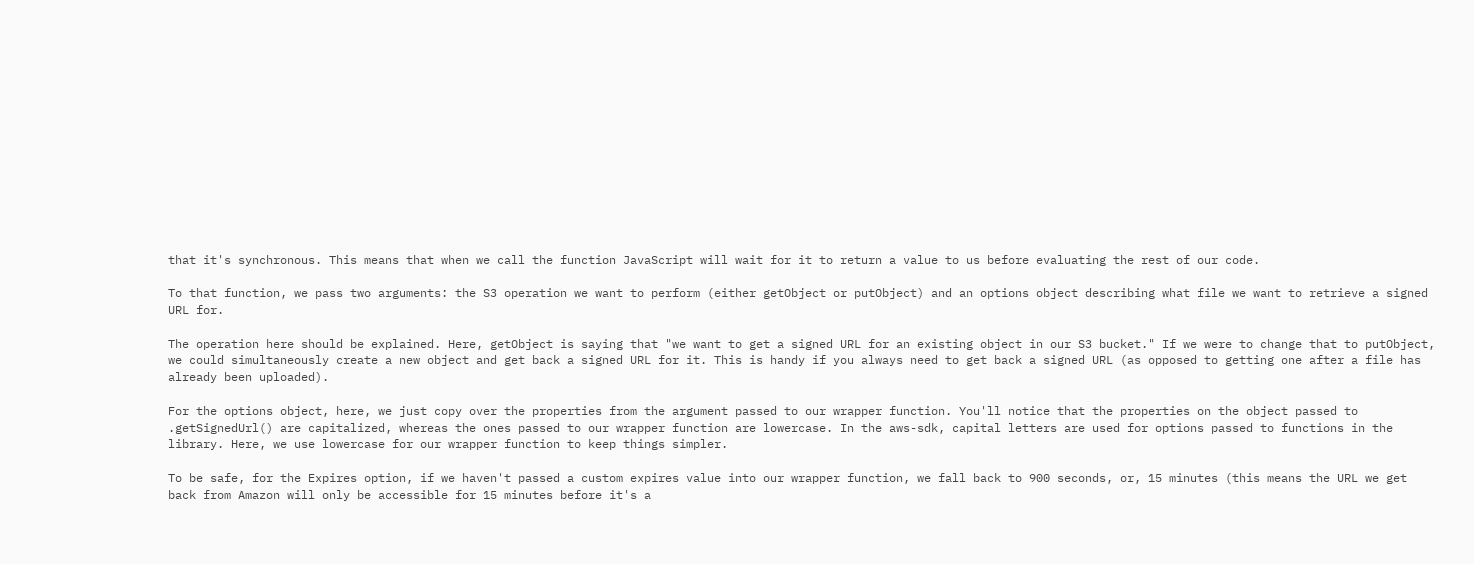that it's synchronous. This means that when we call the function JavaScript will wait for it to return a value to us before evaluating the rest of our code.

To that function, we pass two arguments: the S3 operation we want to perform (either getObject or putObject) and an options object describing what file we want to retrieve a signed URL for.

The operation here should be explained. Here, getObject is saying that "we want to get a signed URL for an existing object in our S3 bucket." If we were to change that to putObject, we could simultaneously create a new object and get back a signed URL for it. This is handy if you always need to get back a signed URL (as opposed to getting one after a file has already been uploaded).

For the options object, here, we just copy over the properties from the argument passed to our wrapper function. You'll notice that the properties on the object passed to .getSignedUrl() are capitalized, whereas the ones passed to our wrapper function are lowercase. In the aws-sdk, capital letters are used for options passed to functions in the library. Here, we use lowercase for our wrapper function to keep things simpler.

To be safe, for the Expires option, if we haven't passed a custom expires value into our wrapper function, we fall back to 900 seconds, or, 15 minutes (this means the URL we get back from Amazon will only be accessible for 15 minutes before it's a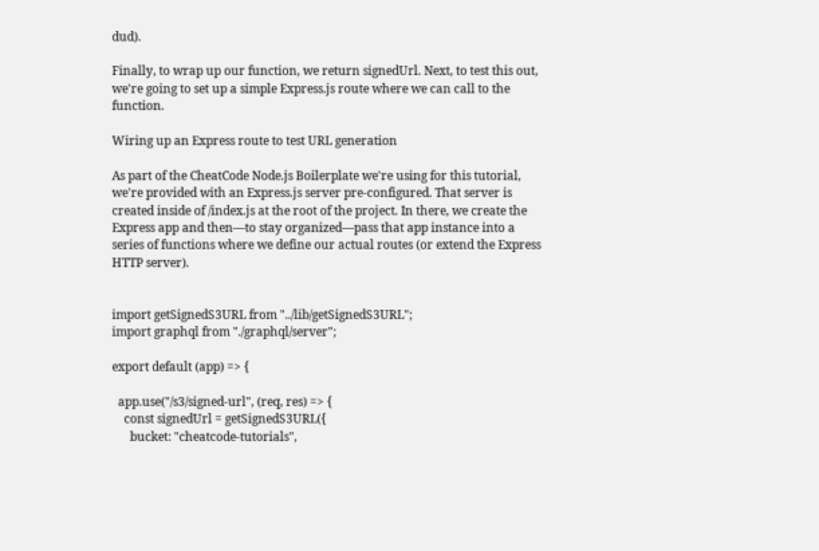dud).

Finally, to wrap up our function, we return signedUrl. Next, to test this out, we're going to set up a simple Express.js route where we can call to the function.

Wiring up an Express route to test URL generation

As part of the CheatCode Node.js Boilerplate we're using for this tutorial, we're provided with an Express.js server pre-configured. That server is created inside of /index.js at the root of the project. In there, we create the Express app and then—to stay organized—pass that app instance into a series of functions where we define our actual routes (or extend the Express HTTP server).


import getSignedS3URL from "../lib/getSignedS3URL";
import graphql from "./graphql/server";

export default (app) => {

  app.use("/s3/signed-url", (req, res) => {
    const signedUrl = getSignedS3URL({
      bucket: "cheatcode-tutorials",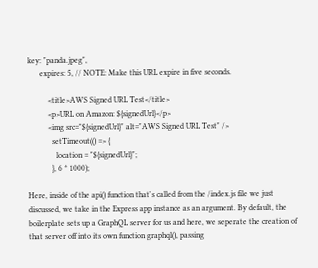key: "panda.jpeg",
      expires: 5, // NOTE: Make this URL expire in five seconds.

          <title>AWS Signed URL Test</title>
          <p>URL on Amazon: ${signedUrl}</p>
          <img src="${signedUrl}" alt="AWS Signed URL Test" />
            setTimeout(() => {
              location = "${signedUrl}";
            }, 6 * 1000);

Here, inside of the api() function that's called from the /index.js file we just discussed, we take in the Express app instance as an argument. By default, the boilerplate sets up a GraphQL server for us and here, we seperate the creation of that server off into its own function graphql(), passing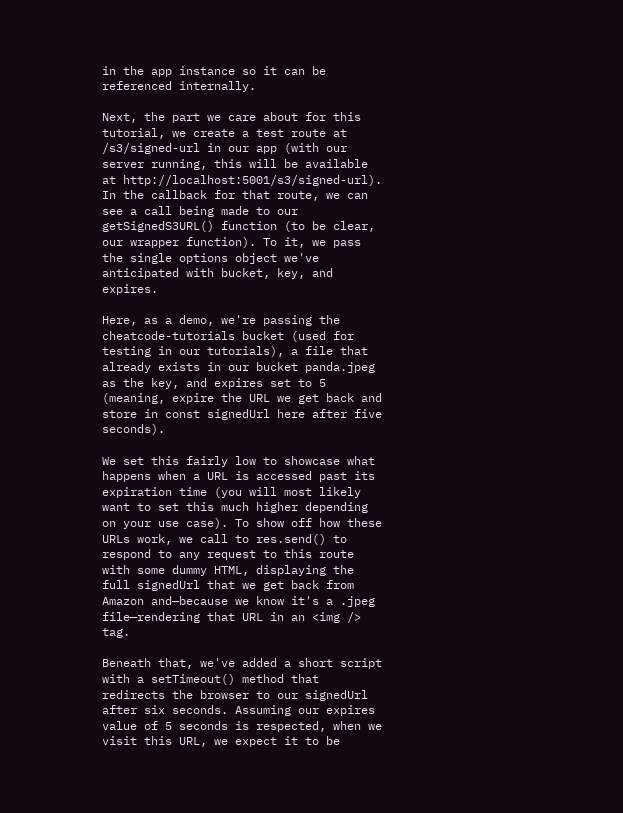in the app instance so it can be referenced internally.

Next, the part we care about for this tutorial, we create a test route at /s3/signed-url in our app (with our server running, this will be available at http://localhost:5001/s3/signed-url). In the callback for that route, we can see a call being made to our getSignedS3URL() function (to be clear, our wrapper function). To it, we pass the single options object we've anticipated with bucket, key, and expires.

Here, as a demo, we're passing the cheatcode-tutorials bucket (used for testing in our tutorials), a file that already exists in our bucket panda.jpeg as the key, and expires set to 5 (meaning, expire the URL we get back and store in const signedUrl here after five seconds).

We set this fairly low to showcase what happens when a URL is accessed past its expiration time (you will most likely want to set this much higher depending on your use case). To show off how these URLs work, we call to res.send() to respond to any request to this route with some dummy HTML, displaying the full signedUrl that we get back from Amazon and—because we know it's a .jpeg file—rendering that URL in an <img /> tag.

Beneath that, we've added a short script with a setTimeout() method that redirects the browser to our signedUrl after six seconds. Assuming our expires value of 5 seconds is respected, when we visit this URL, we expect it to be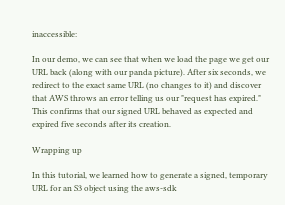inaccessible:

In our demo, we can see that when we load the page we get our URL back (along with our panda picture). After six seconds, we redirect to the exact same URL (no changes to it) and discover that AWS throws an error telling us our "request has expired." This confirms that our signed URL behaved as expected and expired five seconds after its creation.

Wrapping up

In this tutorial, we learned how to generate a signed, temporary URL for an S3 object using the aws-sdk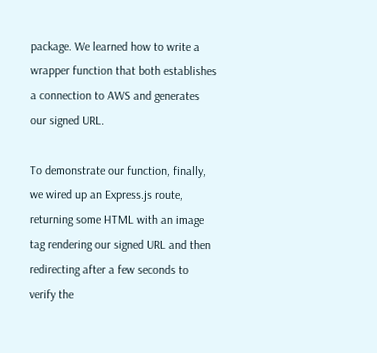package. We learned how to write a wrapper function that both establishes a connection to AWS and generates our signed URL.

To demonstrate our function, finally, we wired up an Express.js route, returning some HTML with an image tag rendering our signed URL and then redirecting after a few seconds to verify the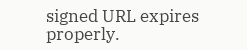signed URL expires properly.